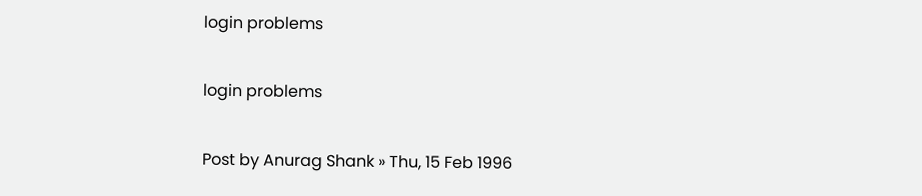login problems

login problems

Post by Anurag Shank » Thu, 15 Feb 1996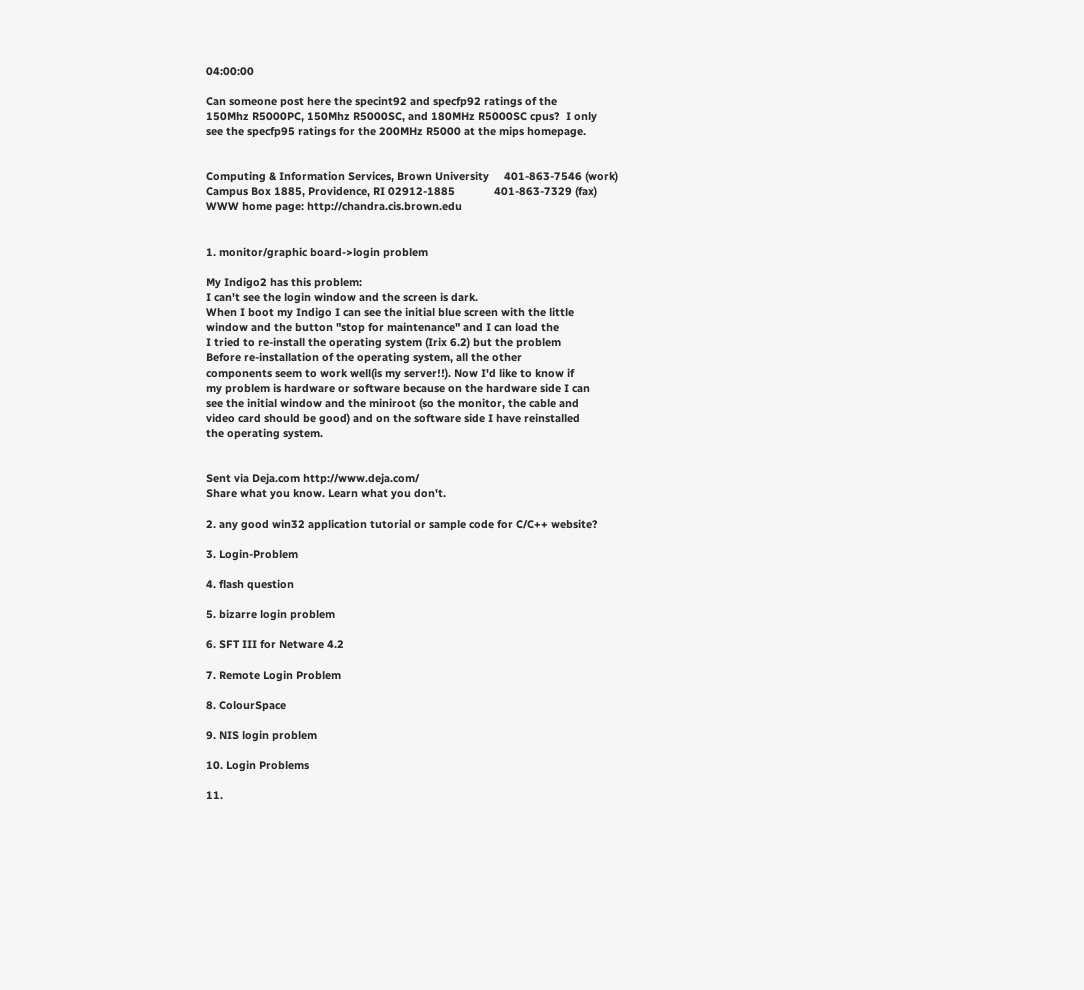04:00:00

Can someone post here the specint92 and specfp92 ratings of the
150Mhz R5000PC, 150Mhz R5000SC, and 180MHz R5000SC cpus?  I only
see the specfp95 ratings for the 200MHz R5000 at the mips homepage.


Computing & Information Services, Brown University     401-863-7546 (work)
Campus Box 1885, Providence, RI 02912-1885             401-863-7329 (fax)
WWW home page: http://chandra.cis.brown.edu


1. monitor/graphic board->login problem

My Indigo2 has this problem:
I can't see the login window and the screen is dark.
When I boot my Indigo I can see the initial blue screen with the little
window and the button "stop for maintenance" and I can load the
I tried to re-install the operating system (Irix 6.2) but the problem
Before re-installation of the operating system, all the other
components seem to work well(is my server!!). Now I'd like to know if
my problem is hardware or software because on the hardware side I can
see the initial window and the miniroot (so the monitor, the cable and
video card should be good) and on the software side I have reinstalled
the operating system.


Sent via Deja.com http://www.deja.com/
Share what you know. Learn what you don't.

2. any good win32 application tutorial or sample code for C/C++ website?

3. Login-Problem

4. flash question

5. bizarre login problem

6. SFT III for Netware 4.2

7. Remote Login Problem

8. ColourSpace

9. NIS login problem

10. Login Problems

11.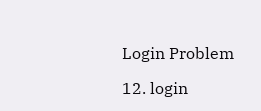Login Problem

12. login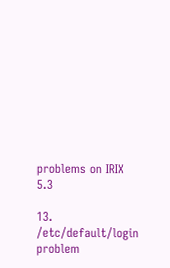problems on IRIX 5.3

13. /etc/default/login problem